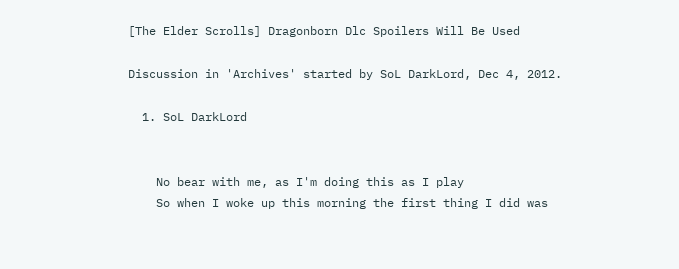[The Elder Scrolls] Dragonborn Dlc Spoilers Will Be Used

Discussion in 'Archives' started by SoL DarkLord, Dec 4, 2012.

  1. SoL DarkLord


    No bear with me, as I'm doing this as I play
    So when I woke up this morning the first thing I did was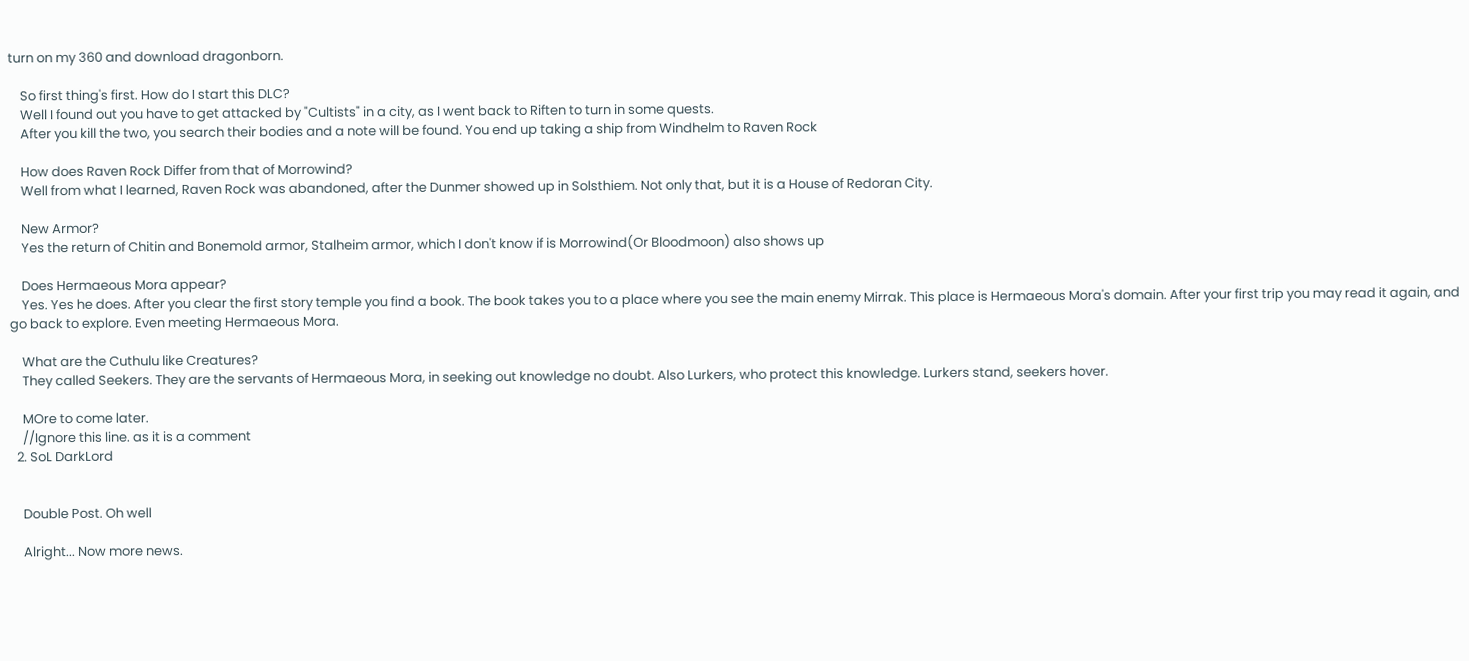turn on my 360 and download dragonborn.

    So first thing's first. How do I start this DLC?
    Well I found out you have to get attacked by "Cultists" in a city, as I went back to Riften to turn in some quests.
    After you kill the two, you search their bodies and a note will be found. You end up taking a ship from Windhelm to Raven Rock

    How does Raven Rock Differ from that of Morrowind?
    Well from what I learned, Raven Rock was abandoned, after the Dunmer showed up in Solsthiem. Not only that, but it is a House of Redoran City.

    New Armor?
    Yes the return of Chitin and Bonemold armor, Stalheim armor, which I don't know if is Morrowind(Or Bloodmoon) also shows up

    Does Hermaeous Mora appear?
    Yes. Yes he does. After you clear the first story temple you find a book. The book takes you to a place where you see the main enemy Mirrak. This place is Hermaeous Mora's domain. After your first trip you may read it again, and go back to explore. Even meeting Hermaeous Mora.

    What are the Cuthulu like Creatures?
    They called Seekers. They are the servants of Hermaeous Mora, in seeking out knowledge no doubt. Also Lurkers, who protect this knowledge. Lurkers stand, seekers hover.

    MOre to come later.
    //Ignore this line. as it is a comment
  2. SoL DarkLord


    Double Post. Oh well

    Alright... Now more news.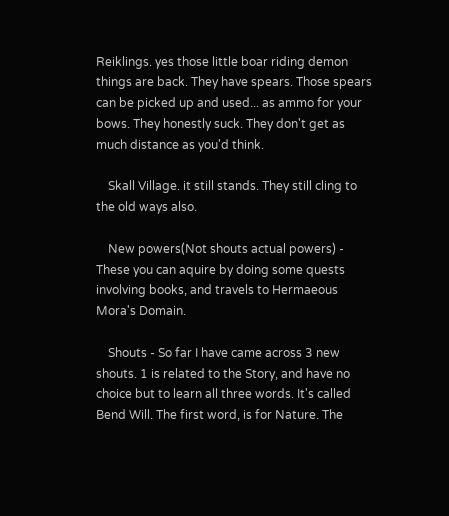Reiklings. yes those little boar riding demon things are back. They have spears. Those spears can be picked up and used... as ammo for your bows. They honestly suck. They don't get as much distance as you'd think.

    Skall Village. it still stands. They still cling to the old ways also.

    New powers(Not shouts actual powers) - These you can aquire by doing some quests involving books, and travels to Hermaeous Mora's Domain.

    Shouts - So far I have came across 3 new shouts. 1 is related to the Story, and have no choice but to learn all three words. It's called Bend Will. The first word, is for Nature. The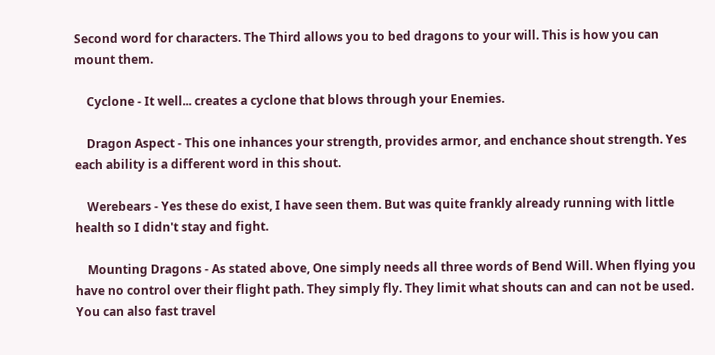Second word for characters. The Third allows you to bed dragons to your will. This is how you can mount them.

    Cyclone - It well... creates a cyclone that blows through your Enemies.

    Dragon Aspect - This one inhances your strength, provides armor, and enchance shout strength. Yes each ability is a different word in this shout.

    Werebears - Yes these do exist, I have seen them. But was quite frankly already running with little health so I didn't stay and fight.

    Mounting Dragons - As stated above, One simply needs all three words of Bend Will. When flying you have no control over their flight path. They simply fly. They limit what shouts can and can not be used. You can also fast travel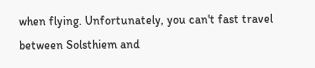when flying. Unfortunately, you can't fast travel between Solsthiem and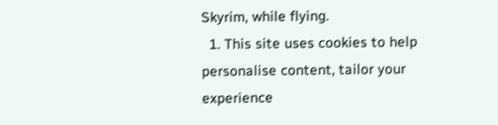Skyrim, while flying.
  1. This site uses cookies to help personalise content, tailor your experience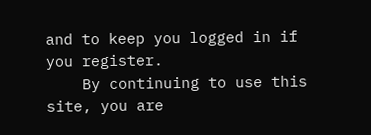and to keep you logged in if you register.
    By continuing to use this site, you are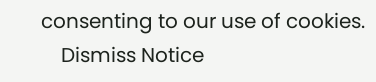consenting to our use of cookies.
    Dismiss Notice